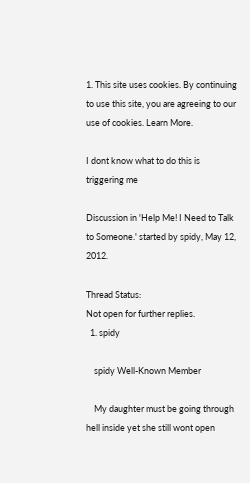1. This site uses cookies. By continuing to use this site, you are agreeing to our use of cookies. Learn More.

I dont know what to do this is triggering me

Discussion in 'Help Me! I Need to Talk to Someone.' started by spidy, May 12, 2012.

Thread Status:
Not open for further replies.
  1. spidy

    spidy Well-Known Member

    My daughter must be going through hell inside yet she still wont open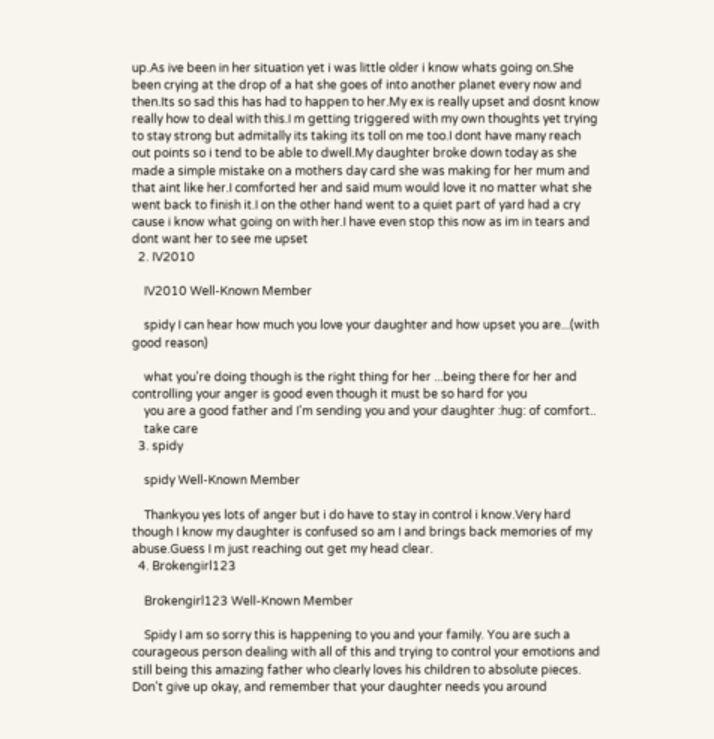up.As ive been in her situation yet i was little older i know whats going on.She been crying at the drop of a hat she goes of into another planet every now and then.Its so sad this has had to happen to her.My ex is really upset and dosnt know really how to deal with this.I m getting triggered with my own thoughts yet trying to stay strong but admitally its taking its toll on me too.I dont have many reach out points so i tend to be able to dwell.My daughter broke down today as she made a simple mistake on a mothers day card she was making for her mum and that aint like her.I comforted her and said mum would love it no matter what she went back to finish it.I on the other hand went to a quiet part of yard had a cry cause i know what going on with her.I have even stop this now as im in tears and dont want her to see me upset
  2. IV2010

    IV2010 Well-Known Member

    spidy I can hear how much you love your daughter and how upset you are...(with good reason)

    what you're doing though is the right thing for her ...being there for her and controlling your anger is good even though it must be so hard for you
    you are a good father and I'm sending you and your daughter :hug: of comfort..
    take care
  3. spidy

    spidy Well-Known Member

    Thankyou yes lots of anger but i do have to stay in control i know.Very hard though I know my daughter is confused so am I and brings back memories of my abuse.Guess I m just reaching out get my head clear.
  4. Brokengirl123

    Brokengirl123 Well-Known Member

    Spidy I am so sorry this is happening to you and your family. You are such a courageous person dealing with all of this and trying to control your emotions and still being this amazing father who clearly loves his children to absolute pieces. Don't give up okay, and remember that your daughter needs you around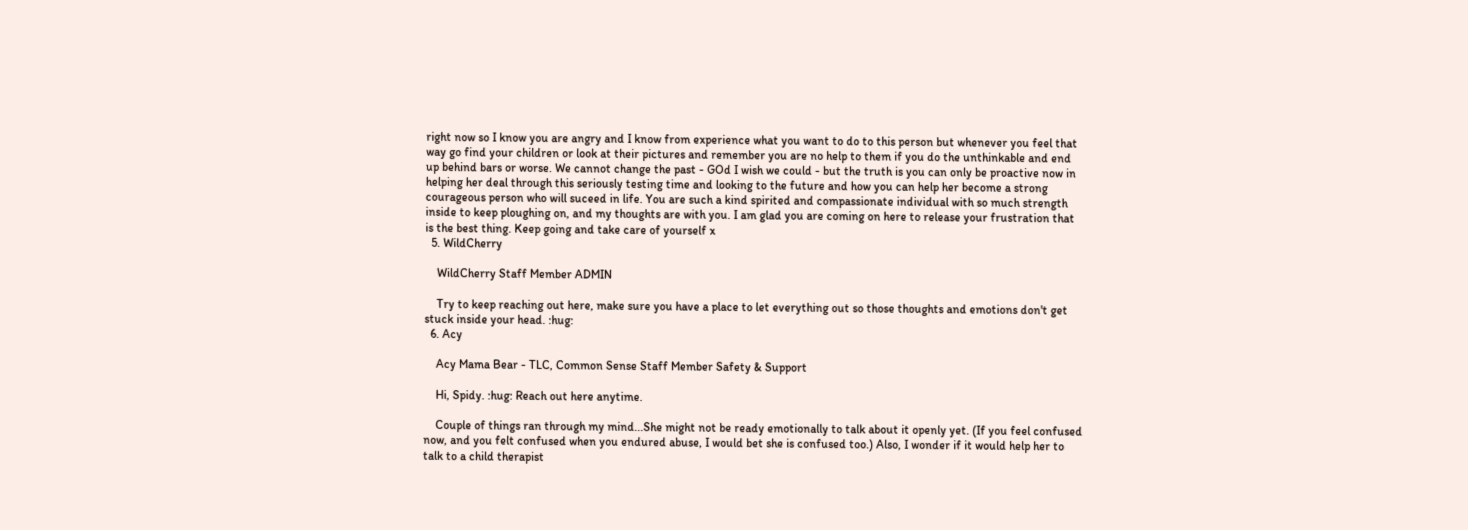right now so I know you are angry and I know from experience what you want to do to this person but whenever you feel that way go find your children or look at their pictures and remember you are no help to them if you do the unthinkable and end up behind bars or worse. We cannot change the past - GOd I wish we could - but the truth is you can only be proactive now in helping her deal through this seriously testing time and looking to the future and how you can help her become a strong courageous person who will suceed in life. You are such a kind spirited and compassionate individual with so much strength inside to keep ploughing on, and my thoughts are with you. I am glad you are coming on here to release your frustration that is the best thing. Keep going and take care of yourself x
  5. WildCherry

    WildCherry Staff Member ADMIN

    Try to keep reaching out here, make sure you have a place to let everything out so those thoughts and emotions don't get stuck inside your head. :hug:
  6. Acy

    Acy Mama Bear - TLC, Common Sense Staff Member Safety & Support

    Hi, Spidy. :hug: Reach out here anytime.

    Couple of things ran through my mind...She might not be ready emotionally to talk about it openly yet. (If you feel confused now, and you felt confused when you endured abuse, I would bet she is confused too.) Also, I wonder if it would help her to talk to a child therapist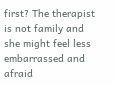first? The therapist is not family and she might feel less embarrassed and afraid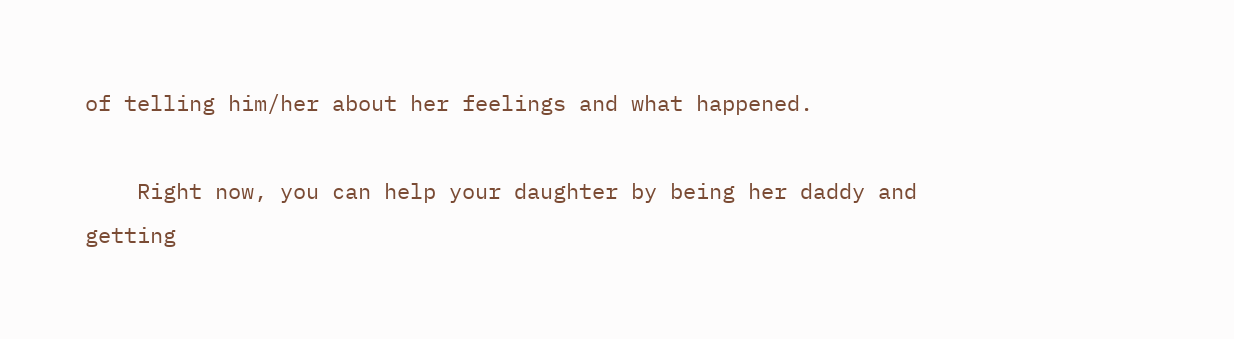of telling him/her about her feelings and what happened.

    Right now, you can help your daughter by being her daddy and getting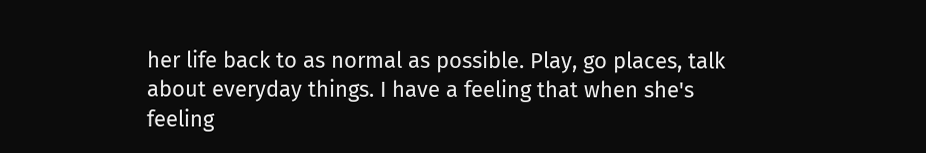her life back to as normal as possible. Play, go places, talk about everyday things. I have a feeling that when she's feeling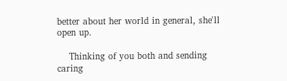better about her world in general, she'll open up.

    Thinking of you both and sending caring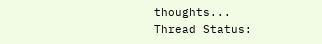thoughts...
Thread Status: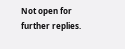Not open for further replies.